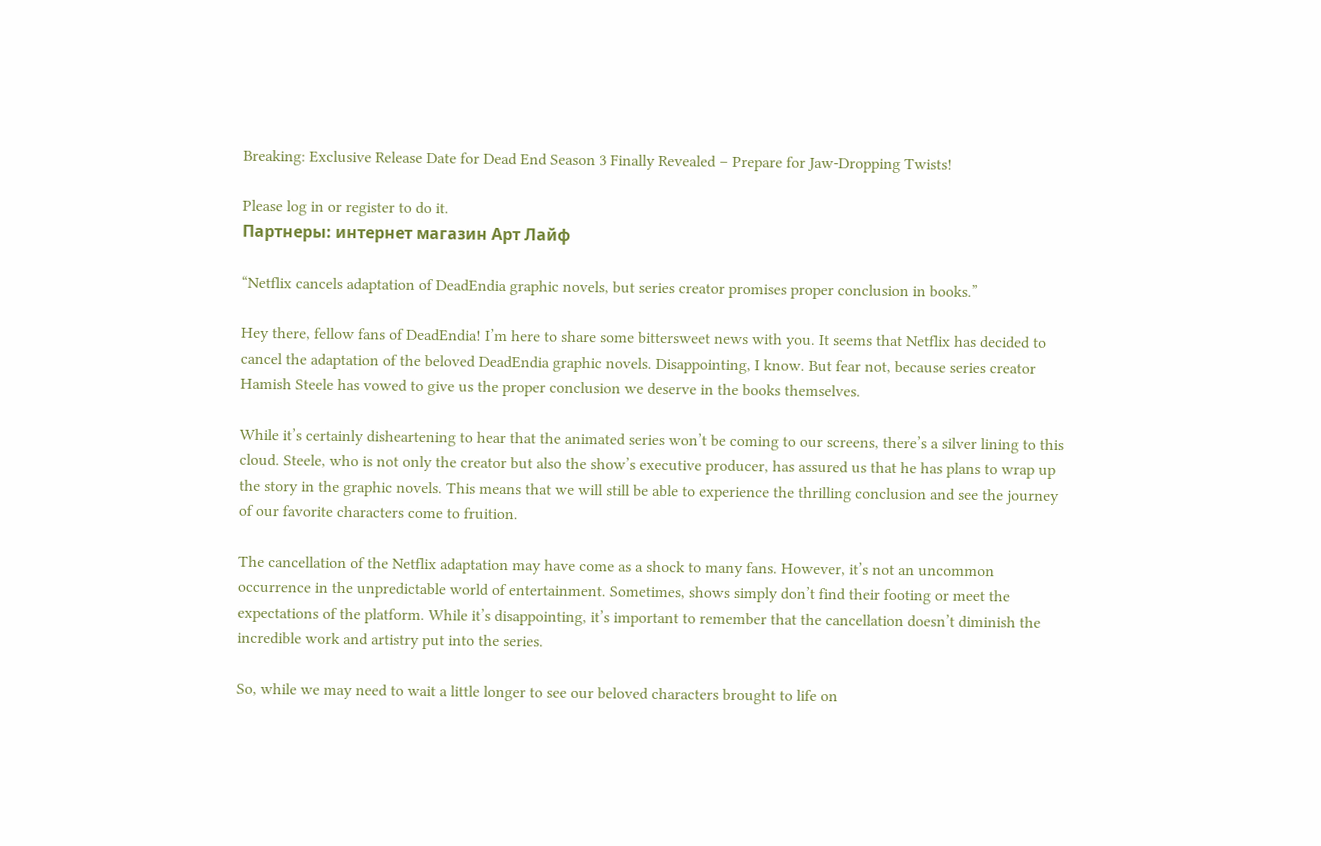Breaking: Exclusive Release Date for Dead End Season 3 Finally Revealed – Prepare for Jaw-Dropping Twists!

Please log in or register to do it.
Партнеры: интернет магазин Арт Лайф

“Netflix cancels adaptation of DeadEndia graphic novels, but series creator promises proper conclusion in books.”

Hey there, fellow fans of DeadEndia! I’m here to share some bittersweet news with you. It seems that Netflix has decided to cancel the adaptation of the beloved DeadEndia graphic novels. Disappointing, I know. But fear not, because series creator Hamish Steele has vowed to give us the proper conclusion we deserve in the books themselves.

While it’s certainly disheartening to hear that the animated series won’t be coming to our screens, there’s a silver lining to this cloud. Steele, who is not only the creator but also the show’s executive producer, has assured us that he has plans to wrap up the story in the graphic novels. This means that we will still be able to experience the thrilling conclusion and see the journey of our favorite characters come to fruition.

The cancellation of the Netflix adaptation may have come as a shock to many fans. However, it’s not an uncommon occurrence in the unpredictable world of entertainment. Sometimes, shows simply don’t find their footing or meet the expectations of the platform. While it’s disappointing, it’s important to remember that the cancellation doesn’t diminish the incredible work and artistry put into the series.

So, while we may need to wait a little longer to see our beloved characters brought to life on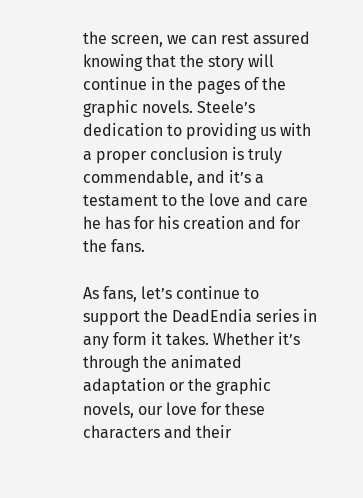the screen, we can rest assured knowing that the story will continue in the pages of the graphic novels. Steele’s dedication to providing us with a proper conclusion is truly commendable, and it’s a testament to the love and care he has for his creation and for the fans.

As fans, let’s continue to support the DeadEndia series in any form it takes. Whether it’s through the animated adaptation or the graphic novels, our love for these characters and their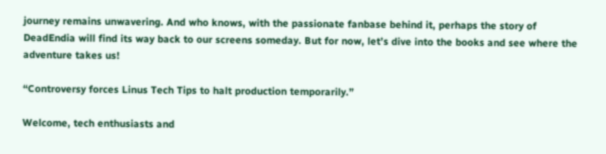journey remains unwavering. And who knows, with the passionate fanbase behind it, perhaps the story of DeadEndia will find its way back to our screens someday. But for now, let’s dive into the books and see where the adventure takes us!

“Controversy forces Linus Tech Tips to halt production temporarily.”

Welcome, tech enthusiasts and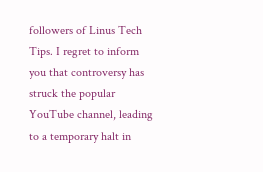followers of Linus Tech Tips. I regret to inform you that controversy has struck the popular YouTube channel, leading to a temporary halt in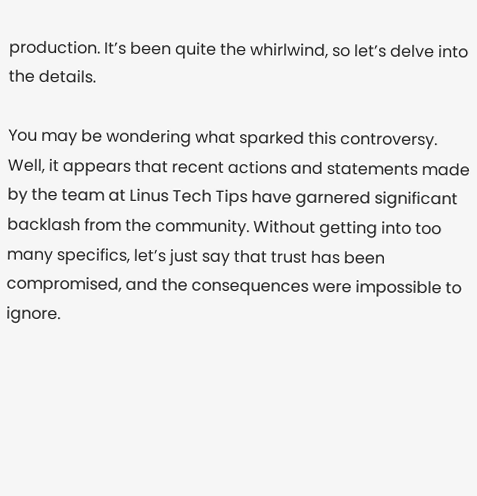production. It’s been quite the whirlwind, so let’s delve into the details.

You may be wondering what sparked this controversy. Well, it appears that recent actions and statements made by the team at Linus Tech Tips have garnered significant backlash from the community. Without getting into too many specifics, let’s just say that trust has been compromised, and the consequences were impossible to ignore.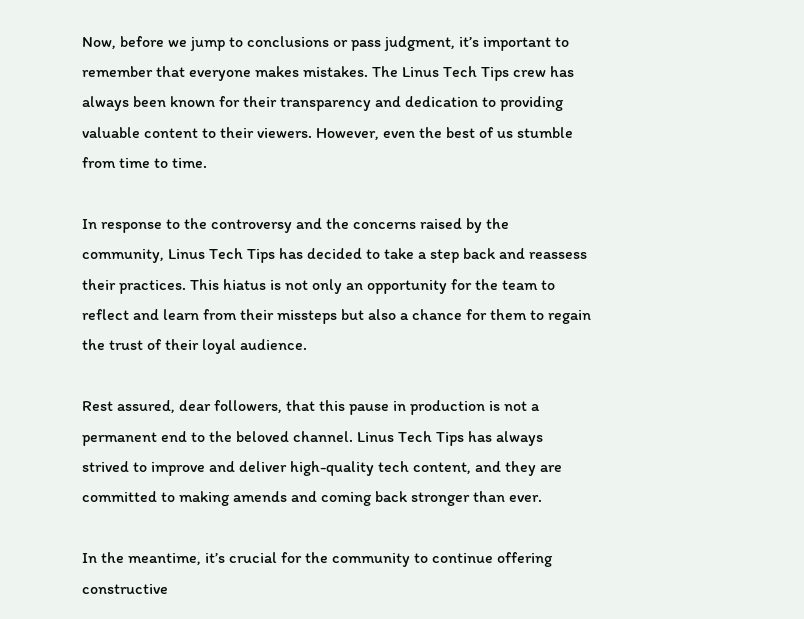Now, before we jump to conclusions or pass judgment, it’s important to remember that everyone makes mistakes. The Linus Tech Tips crew has always been known for their transparency and dedication to providing valuable content to their viewers. However, even the best of us stumble from time to time.

In response to the controversy and the concerns raised by the community, Linus Tech Tips has decided to take a step back and reassess their practices. This hiatus is not only an opportunity for the team to reflect and learn from their missteps but also a chance for them to regain the trust of their loyal audience.

Rest assured, dear followers, that this pause in production is not a permanent end to the beloved channel. Linus Tech Tips has always strived to improve and deliver high-quality tech content, and they are committed to making amends and coming back stronger than ever.

In the meantime, it’s crucial for the community to continue offering constructive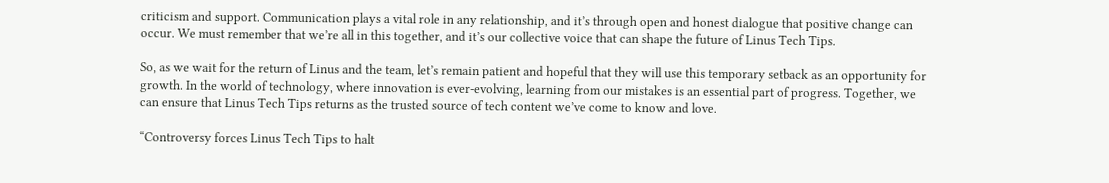criticism and support. Communication plays a vital role in any relationship, and it’s through open and honest dialogue that positive change can occur. We must remember that we’re all in this together, and it’s our collective voice that can shape the future of Linus Tech Tips.

So, as we wait for the return of Linus and the team, let’s remain patient and hopeful that they will use this temporary setback as an opportunity for growth. In the world of technology, where innovation is ever-evolving, learning from our mistakes is an essential part of progress. Together, we can ensure that Linus Tech Tips returns as the trusted source of tech content we’ve come to know and love.

“Controversy forces Linus Tech Tips to halt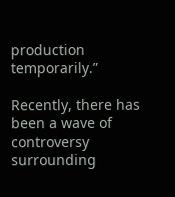production temporarily.”

Recently, there has been a wave of controversy surrounding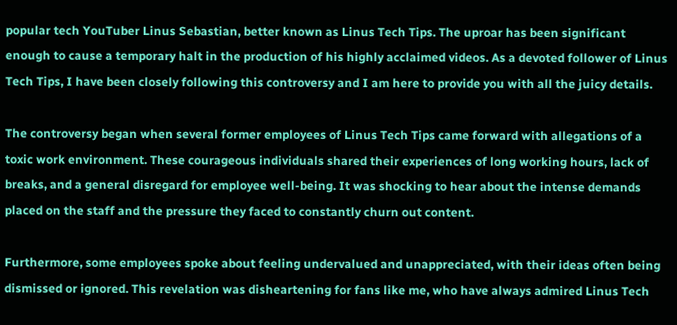popular tech YouTuber Linus Sebastian, better known as Linus Tech Tips. The uproar has been significant enough to cause a temporary halt in the production of his highly acclaimed videos. As a devoted follower of Linus Tech Tips, I have been closely following this controversy and I am here to provide you with all the juicy details.

The controversy began when several former employees of Linus Tech Tips came forward with allegations of a toxic work environment. These courageous individuals shared their experiences of long working hours, lack of breaks, and a general disregard for employee well-being. It was shocking to hear about the intense demands placed on the staff and the pressure they faced to constantly churn out content.

Furthermore, some employees spoke about feeling undervalued and unappreciated, with their ideas often being dismissed or ignored. This revelation was disheartening for fans like me, who have always admired Linus Tech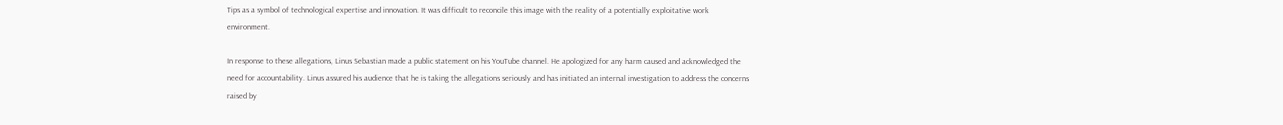Tips as a symbol of technological expertise and innovation. It was difficult to reconcile this image with the reality of a potentially exploitative work environment.

In response to these allegations, Linus Sebastian made a public statement on his YouTube channel. He apologized for any harm caused and acknowledged the need for accountability. Linus assured his audience that he is taking the allegations seriously and has initiated an internal investigation to address the concerns raised by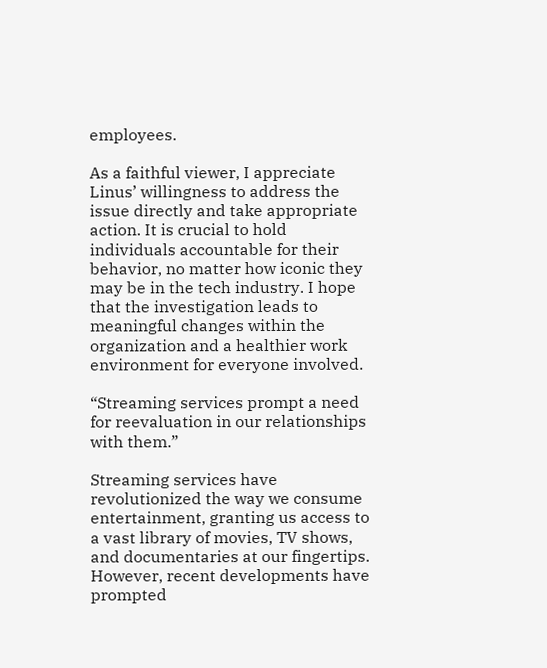employees.

As a faithful viewer, I appreciate Linus’ willingness to address the issue directly and take appropriate action. It is crucial to hold individuals accountable for their behavior, no matter how iconic they may be in the tech industry. I hope that the investigation leads to meaningful changes within the organization and a healthier work environment for everyone involved.

“Streaming services prompt a need for reevaluation in our relationships with them.”

Streaming services have revolutionized the way we consume entertainment, granting us access to a vast library of movies, TV shows, and documentaries at our fingertips. However, recent developments have prompted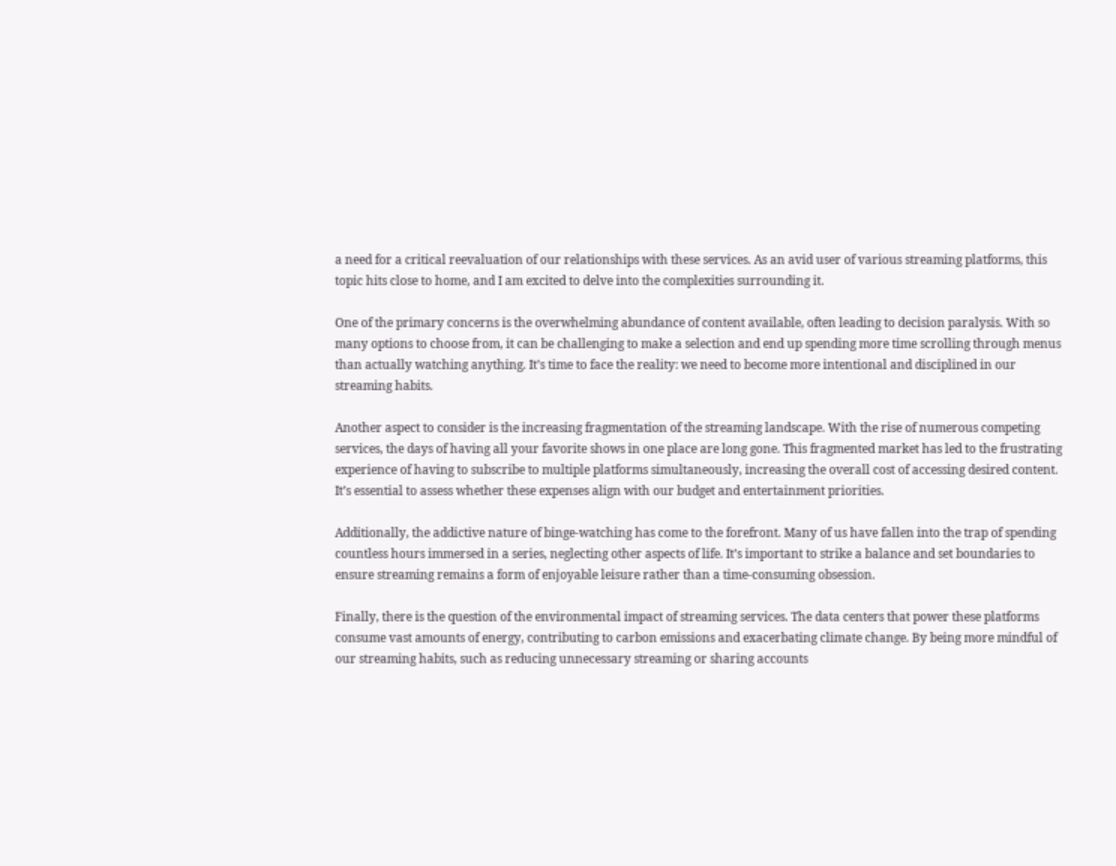a need for a critical reevaluation of our relationships with these services. As an avid user of various streaming platforms, this topic hits close to home, and I am excited to delve into the complexities surrounding it.

One of the primary concerns is the overwhelming abundance of content available, often leading to decision paralysis. With so many options to choose from, it can be challenging to make a selection and end up spending more time scrolling through menus than actually watching anything. It’s time to face the reality: we need to become more intentional and disciplined in our streaming habits.

Another aspect to consider is the increasing fragmentation of the streaming landscape. With the rise of numerous competing services, the days of having all your favorite shows in one place are long gone. This fragmented market has led to the frustrating experience of having to subscribe to multiple platforms simultaneously, increasing the overall cost of accessing desired content. It’s essential to assess whether these expenses align with our budget and entertainment priorities.

Additionally, the addictive nature of binge-watching has come to the forefront. Many of us have fallen into the trap of spending countless hours immersed in a series, neglecting other aspects of life. It’s important to strike a balance and set boundaries to ensure streaming remains a form of enjoyable leisure rather than a time-consuming obsession.

Finally, there is the question of the environmental impact of streaming services. The data centers that power these platforms consume vast amounts of energy, contributing to carbon emissions and exacerbating climate change. By being more mindful of our streaming habits, such as reducing unnecessary streaming or sharing accounts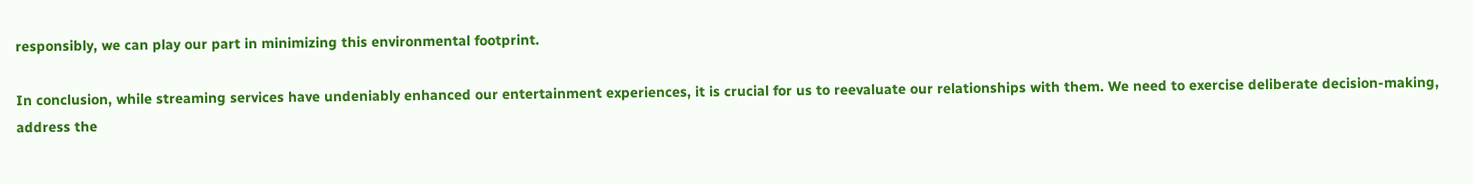responsibly, we can play our part in minimizing this environmental footprint.

In conclusion, while streaming services have undeniably enhanced our entertainment experiences, it is crucial for us to reevaluate our relationships with them. We need to exercise deliberate decision-making, address the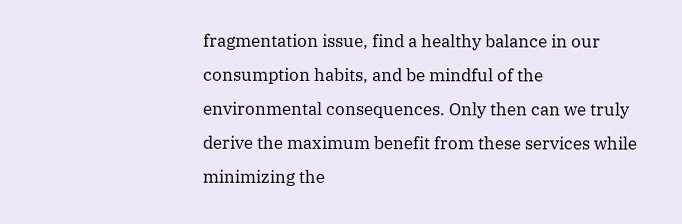fragmentation issue, find a healthy balance in our consumption habits, and be mindful of the environmental consequences. Only then can we truly derive the maximum benefit from these services while minimizing the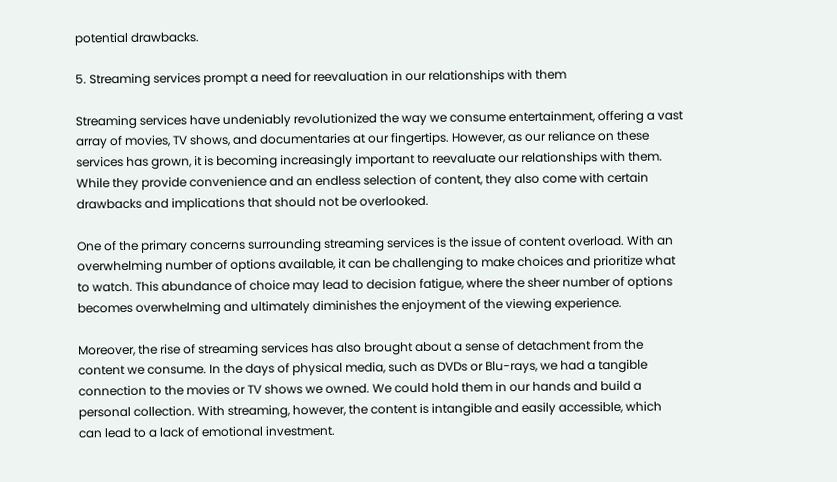potential drawbacks.

5. Streaming services prompt a need for reevaluation in our relationships with them

Streaming services have undeniably revolutionized the way we consume entertainment, offering a vast array of movies, TV shows, and documentaries at our fingertips. However, as our reliance on these services has grown, it is becoming increasingly important to reevaluate our relationships with them. While they provide convenience and an endless selection of content, they also come with certain drawbacks and implications that should not be overlooked.

One of the primary concerns surrounding streaming services is the issue of content overload. With an overwhelming number of options available, it can be challenging to make choices and prioritize what to watch. This abundance of choice may lead to decision fatigue, where the sheer number of options becomes overwhelming and ultimately diminishes the enjoyment of the viewing experience.

Moreover, the rise of streaming services has also brought about a sense of detachment from the content we consume. In the days of physical media, such as DVDs or Blu-rays, we had a tangible connection to the movies or TV shows we owned. We could hold them in our hands and build a personal collection. With streaming, however, the content is intangible and easily accessible, which can lead to a lack of emotional investment.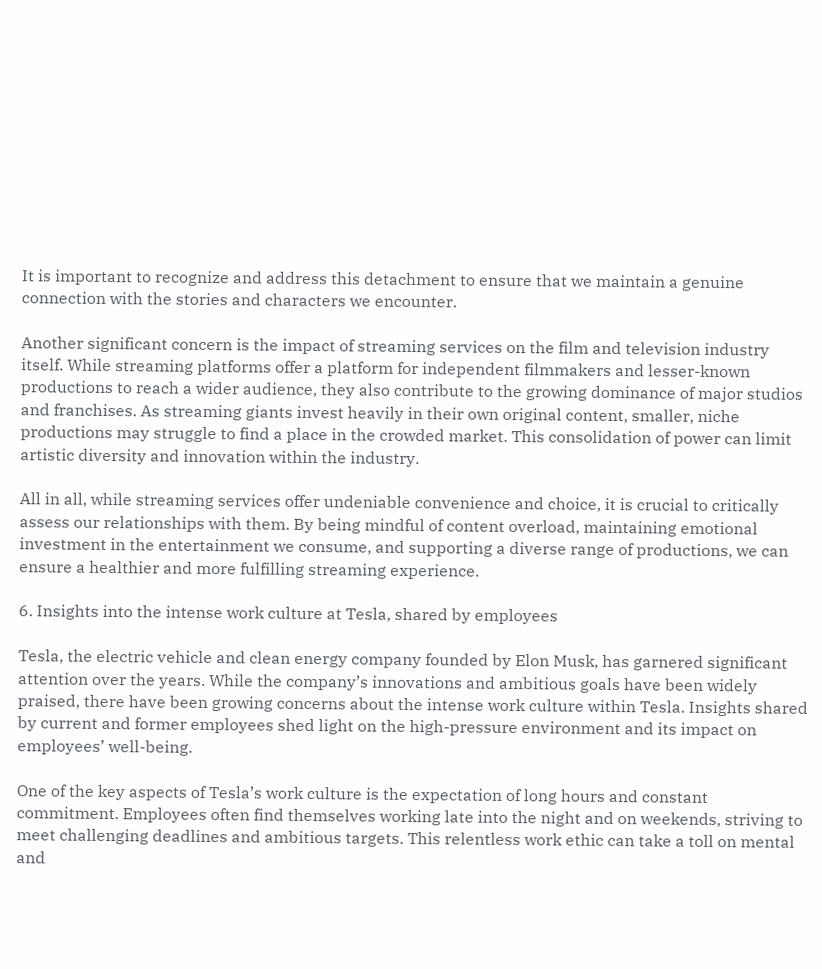It is important to recognize and address this detachment to ensure that we maintain a genuine connection with the stories and characters we encounter.

Another significant concern is the impact of streaming services on the film and television industry itself. While streaming platforms offer a platform for independent filmmakers and lesser-known productions to reach a wider audience, they also contribute to the growing dominance of major studios and franchises. As streaming giants invest heavily in their own original content, smaller, niche productions may struggle to find a place in the crowded market. This consolidation of power can limit artistic diversity and innovation within the industry.

All in all, while streaming services offer undeniable convenience and choice, it is crucial to critically assess our relationships with them. By being mindful of content overload, maintaining emotional investment in the entertainment we consume, and supporting a diverse range of productions, we can ensure a healthier and more fulfilling streaming experience.

6. Insights into the intense work culture at Tesla, shared by employees

Tesla, the electric vehicle and clean energy company founded by Elon Musk, has garnered significant attention over the years. While the company’s innovations and ambitious goals have been widely praised, there have been growing concerns about the intense work culture within Tesla. Insights shared by current and former employees shed light on the high-pressure environment and its impact on employees’ well-being.

One of the key aspects of Tesla’s work culture is the expectation of long hours and constant commitment. Employees often find themselves working late into the night and on weekends, striving to meet challenging deadlines and ambitious targets. This relentless work ethic can take a toll on mental and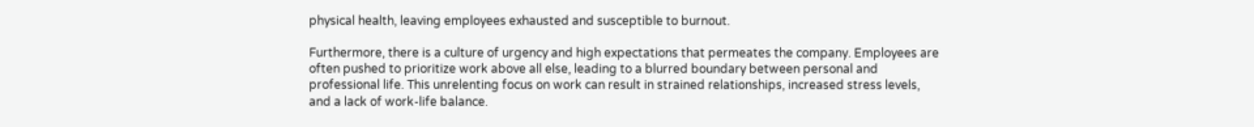physical health, leaving employees exhausted and susceptible to burnout.

Furthermore, there is a culture of urgency and high expectations that permeates the company. Employees are often pushed to prioritize work above all else, leading to a blurred boundary between personal and professional life. This unrelenting focus on work can result in strained relationships, increased stress levels, and a lack of work-life balance.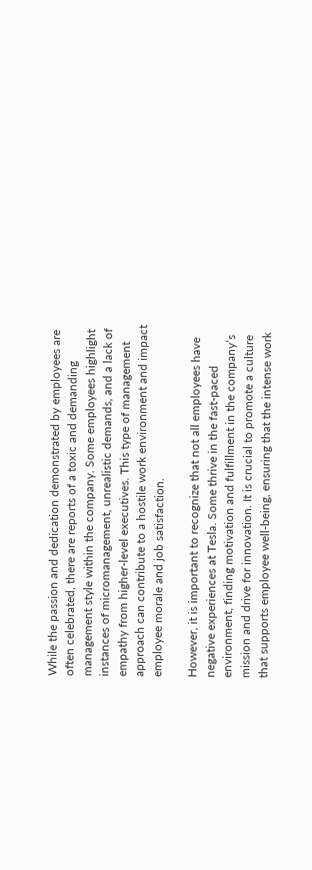While the passion and dedication demonstrated by employees are often celebrated, there are reports of a toxic and demanding management style within the company. Some employees highlight instances of micromanagement, unrealistic demands, and a lack of empathy from higher-level executives. This type of management approach can contribute to a hostile work environment and impact employee morale and job satisfaction.

However, it is important to recognize that not all employees have negative experiences at Tesla. Some thrive in the fast-paced environment, finding motivation and fulfillment in the company’s mission and drive for innovation. It is crucial to promote a culture that supports employee well-being, ensuring that the intense work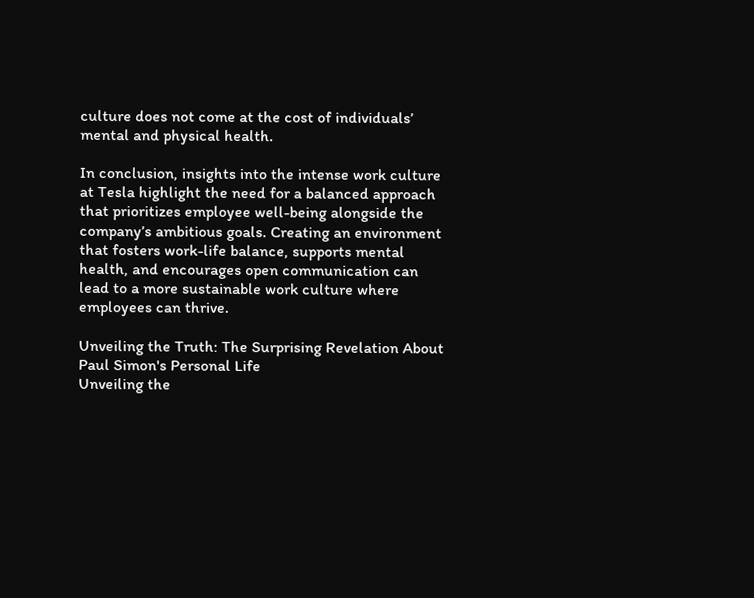culture does not come at the cost of individuals’ mental and physical health.

In conclusion, insights into the intense work culture at Tesla highlight the need for a balanced approach that prioritizes employee well-being alongside the company’s ambitious goals. Creating an environment that fosters work-life balance, supports mental health, and encourages open communication can lead to a more sustainable work culture where employees can thrive.

Unveiling the Truth: The Surprising Revelation About Paul Simon's Personal Life
Unveiling the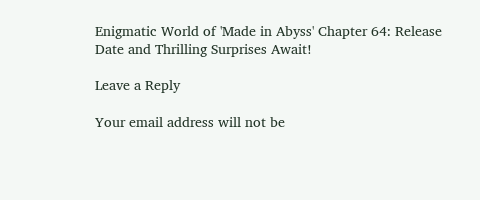Enigmatic World of 'Made in Abyss' Chapter 64: Release Date and Thrilling Surprises Await!

Leave a Reply

Your email address will not be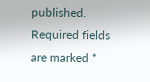published. Required fields are marked *